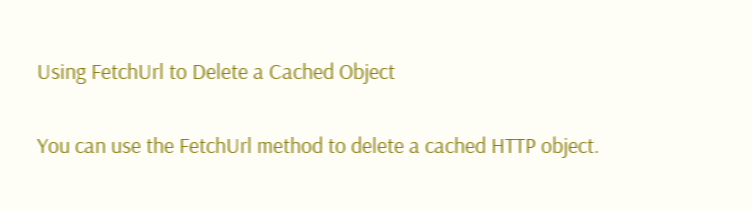Using FetchUrl to Delete a Cached Object

You can use the FetchUrl method to delete a cached HTTP object.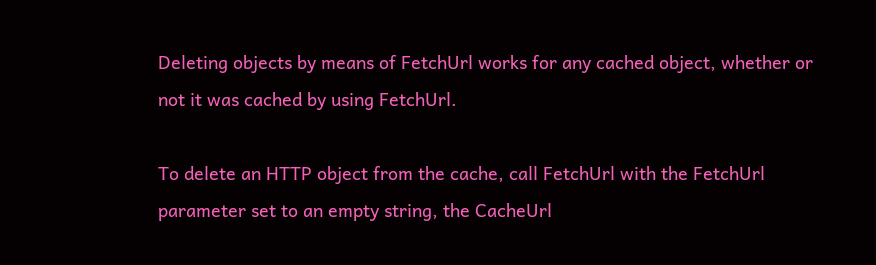Deleting objects by means of FetchUrl works for any cached object, whether or not it was cached by using FetchUrl.

To delete an HTTP object from the cache, call FetchUrl with the FetchUrl parameter set to an empty string, the CacheUrl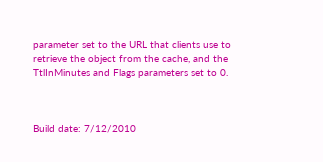parameter set to the URL that clients use to retrieve the object from the cache, and the TtlInMinutes and Flags parameters set to 0.



Build date: 7/12/2010